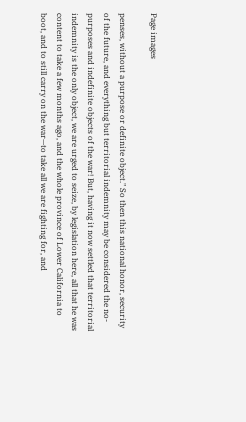Page images

penses, without a purpose or definite object." So then this national honor, security of the future, and everything but territorial indemnity may be considered the no-purposes and indefinite objects of the war! But, having it now settled that territorial indemnity is the only object, we are urged to seize, by legislation here, all that he was content to take a few months ago, and the whole province of Lower California to boot, and to still carry on the war—to take all we are fighting for, and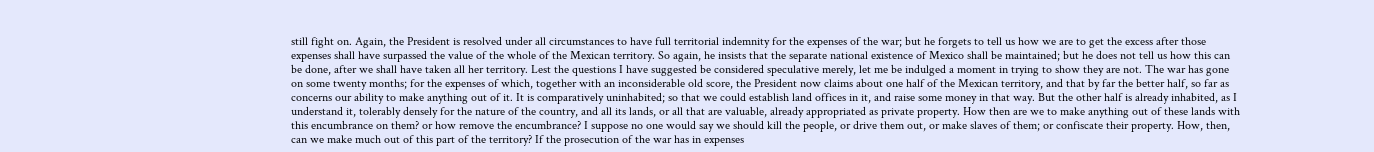still fight on. Again, the President is resolved under all circumstances to have full territorial indemnity for the expenses of the war; but he forgets to tell us how we are to get the excess after those expenses shall have surpassed the value of the whole of the Mexican territory. So again, he insists that the separate national existence of Mexico shall be maintained; but he does not tell us how this can be done, after we shall have taken all her territory. Lest the questions I have suggested be considered speculative merely, let me be indulged a moment in trying to show they are not. The war has gone on some twenty months; for the expenses of which, together with an inconsiderable old score, the President now claims about one half of the Mexican territory, and that by far the better half, so far as concerns our ability to make anything out of it. It is comparatively uninhabited; so that we could establish land offices in it, and raise some money in that way. But the other half is already inhabited, as I understand it, tolerably densely for the nature of the country, and all its lands, or all that are valuable, already appropriated as private property. How then are we to make anything out of these lands with this encumbrance on them? or how remove the encumbrance? I suppose no one would say we should kill the people, or drive them out, or make slaves of them; or confiscate their property. How, then, can we make much out of this part of the territory? If the prosecution of the war has in expenses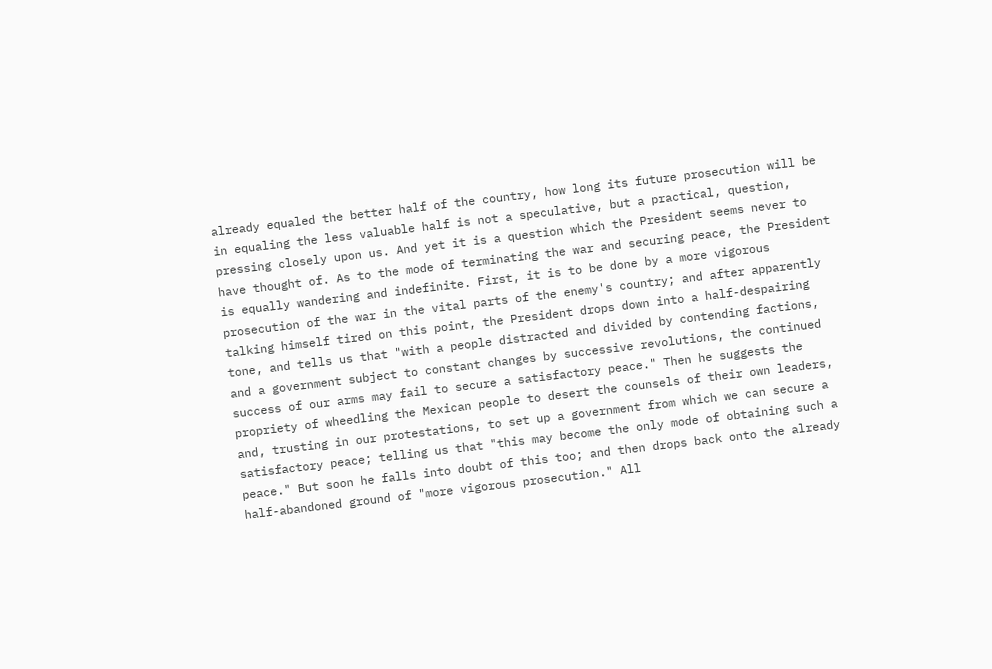already equaled the better half of the country, how long its future prosecution will be in equaling the less valuable half is not a speculative, but a practical, question, pressing closely upon us. And yet it is a question which the President seems never to have thought of. As to the mode of terminating the war and securing peace, the President is equally wandering and indefinite. First, it is to be done by a more vigorous prosecution of the war in the vital parts of the enemy's country; and after apparently talking himself tired on this point, the President drops down into a half-despairing tone, and tells us that "with a people distracted and divided by contending factions, and a government subject to constant changes by successive revolutions, the continued success of our arms may fail to secure a satisfactory peace." Then he suggests the propriety of wheedling the Mexican people to desert the counsels of their own leaders, and, trusting in our protestations, to set up a government from which we can secure a satisfactory peace; telling us that "this may become the only mode of obtaining such a peace." But soon he falls into doubt of this too; and then drops back onto the already half-abandoned ground of "more vigorous prosecution." All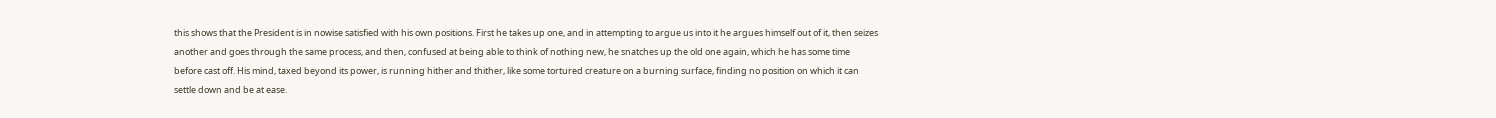this shows that the President is in nowise satisfied with his own positions. First he takes up one, and in attempting to argue us into it he argues himself out of it, then seizes another and goes through the same process, and then, confused at being able to think of nothing new, he snatches up the old one again, which he has some time before cast off. His mind, taxed beyond its power, is running hither and thither, like some tortured creature on a burning surface, finding no position on which it can settle down and be at ease.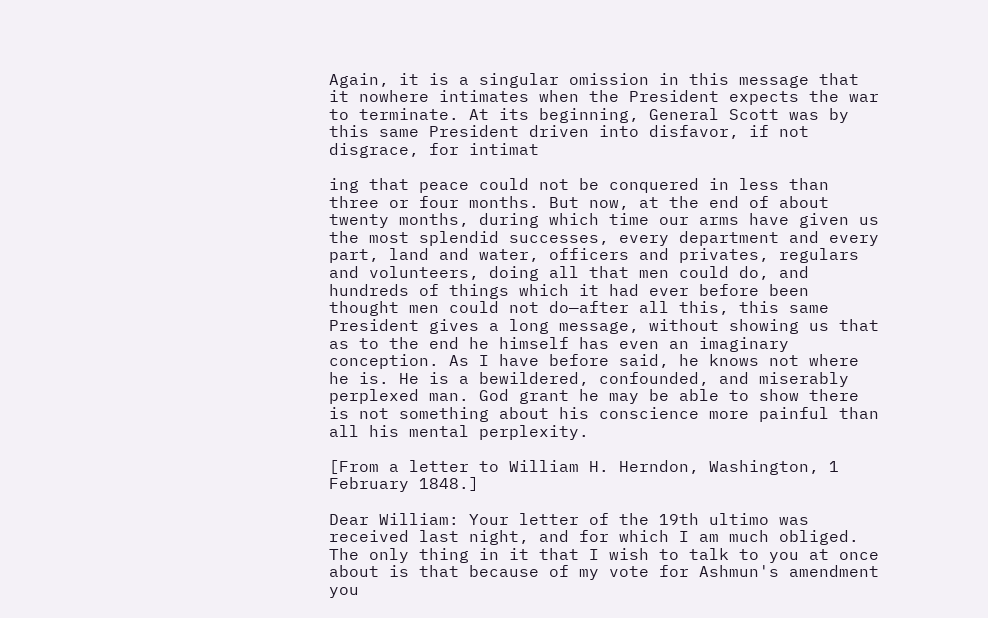Again, it is a singular omission in this message that it nowhere intimates when the President expects the war to terminate. At its beginning, General Scott was by this same President driven into disfavor, if not disgrace, for intimat

ing that peace could not be conquered in less than three or four months. But now, at the end of about twenty months, during which time our arms have given us the most splendid successes, every department and every part, land and water, officers and privates, regulars and volunteers, doing all that men could do, and hundreds of things which it had ever before been thought men could not do—after all this, this same President gives a long message, without showing us that as to the end he himself has even an imaginary conception. As I have before said, he knows not where he is. He is a bewildered, confounded, and miserably perplexed man. God grant he may be able to show there is not something about his conscience more painful than all his mental perplexity.

[From a letter to William H. Herndon, Washington, 1 February 1848.]

Dear William: Your letter of the 19th ultimo was received last night, and for which I am much obliged. The only thing in it that I wish to talk to you at once about is that because of my vote for Ashmun's amendment you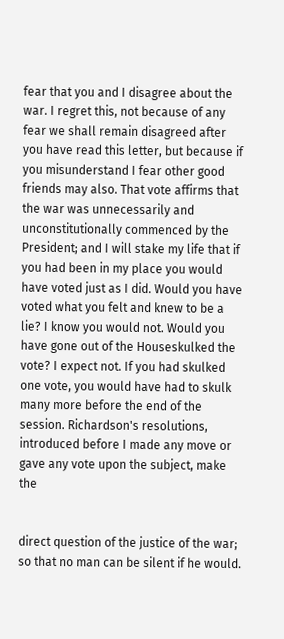fear that you and I disagree about the war. I regret this, not because of any fear we shall remain disagreed after you have read this letter, but because if you misunderstand I fear other good friends may also. That vote affirms that the war was unnecessarily and unconstitutionally commenced by the President; and I will stake my life that if you had been in my place you would have voted just as I did. Would you have voted what you felt and knew to be a lie? I know you would not. Would you have gone out of the Houseskulked the vote? I expect not. If you had skulked one vote, you would have had to skulk many more before the end of the session. Richardson's resolutions, introduced before I made any move or gave any vote upon the subject, make the


direct question of the justice of the war; so that no man can be silent if he would.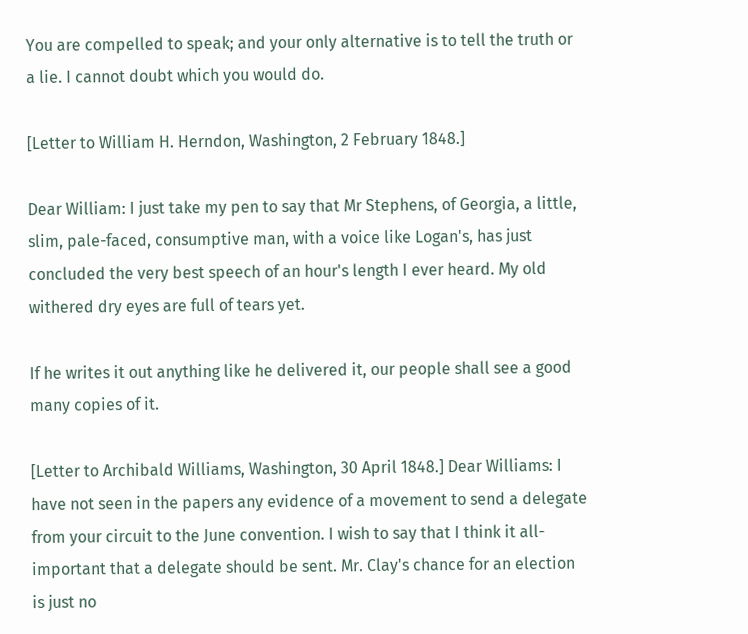You are compelled to speak; and your only alternative is to tell the truth or a lie. I cannot doubt which you would do.

[Letter to William H. Herndon, Washington, 2 February 1848.]

Dear William: I just take my pen to say that Mr Stephens, of Georgia, a little, slim, pale-faced, consumptive man, with a voice like Logan's, has just concluded the very best speech of an hour's length I ever heard. My old withered dry eyes are full of tears yet.

If he writes it out anything like he delivered it, our people shall see a good many copies of it.

[Letter to Archibald Williams, Washington, 30 April 1848.] Dear Williams: I have not seen in the papers any evidence of a movement to send a delegate from your circuit to the June convention. I wish to say that I think it all-important that a delegate should be sent. Mr. Clay's chance for an election is just no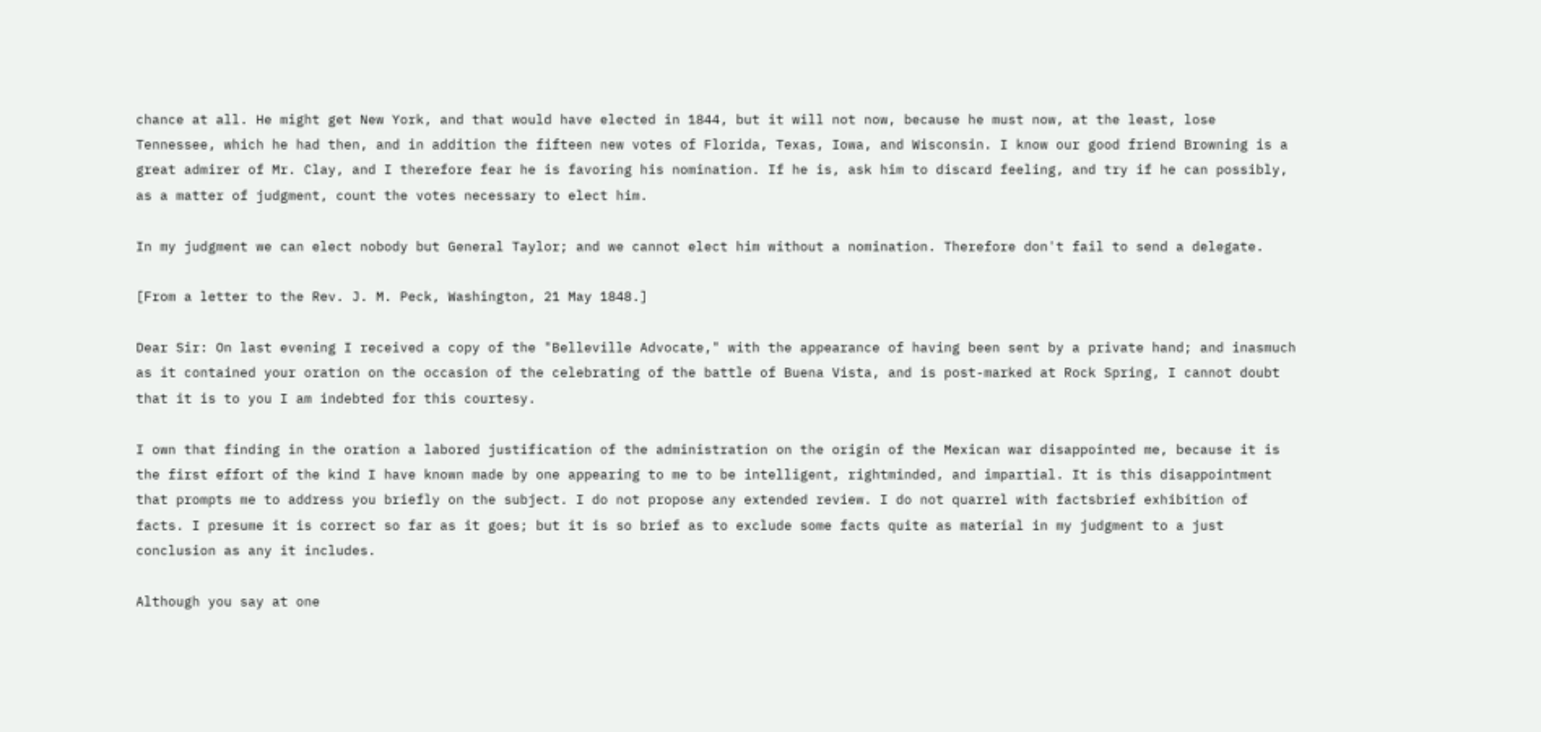chance at all. He might get New York, and that would have elected in 1844, but it will not now, because he must now, at the least, lose Tennessee, which he had then, and in addition the fifteen new votes of Florida, Texas, Iowa, and Wisconsin. I know our good friend Browning is a great admirer of Mr. Clay, and I therefore fear he is favoring his nomination. If he is, ask him to discard feeling, and try if he can possibly, as a matter of judgment, count the votes necessary to elect him.

In my judgment we can elect nobody but General Taylor; and we cannot elect him without a nomination. Therefore don't fail to send a delegate.

[From a letter to the Rev. J. M. Peck, Washington, 21 May 1848.]

Dear Sir: On last evening I received a copy of the "Belleville Advocate," with the appearance of having been sent by a private hand; and inasmuch as it contained your oration on the occasion of the celebrating of the battle of Buena Vista, and is post-marked at Rock Spring, I cannot doubt that it is to you I am indebted for this courtesy.

I own that finding in the oration a labored justification of the administration on the origin of the Mexican war disappointed me, because it is the first effort of the kind I have known made by one appearing to me to be intelligent, rightminded, and impartial. It is this disappointment that prompts me to address you briefly on the subject. I do not propose any extended review. I do not quarrel with factsbrief exhibition of facts. I presume it is correct so far as it goes; but it is so brief as to exclude some facts quite as material in my judgment to a just conclusion as any it includes.

Although you say at one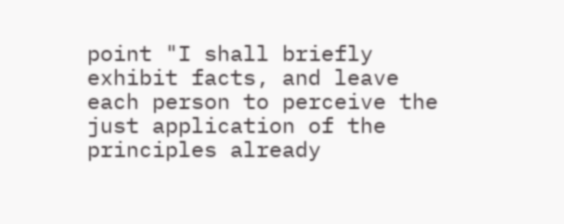point "I shall briefly exhibit facts, and leave each person to perceive the just application of the principles already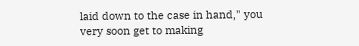laid down to the case in hand," you very soon get to making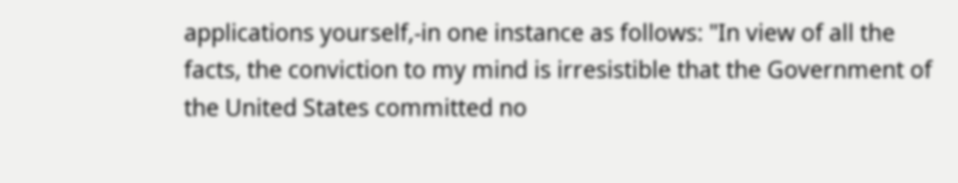applications yourself,-in one instance as follows: "In view of all the facts, the conviction to my mind is irresistible that the Government of the United States committed no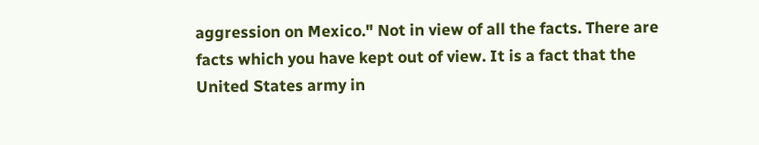aggression on Mexico." Not in view of all the facts. There are facts which you have kept out of view. It is a fact that the United States army in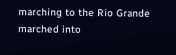marching to the Rio Grande marched into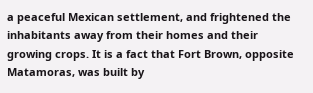a peaceful Mexican settlement, and frightened the inhabitants away from their homes and their growing crops. It is a fact that Fort Brown, opposite Matamoras, was built by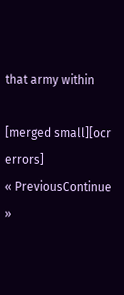that army within

[merged small][ocr errors]
« PreviousContinue »